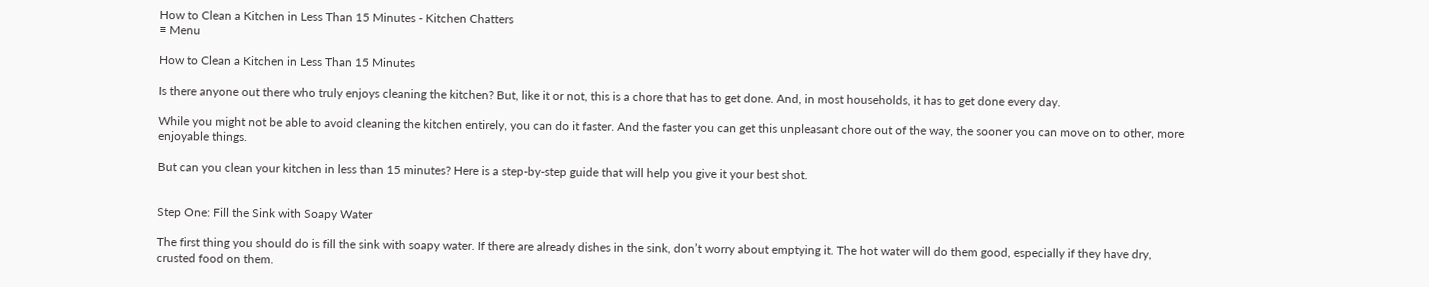How to Clean a Kitchen in Less Than 15 Minutes - Kitchen Chatters
≡ Menu

How to Clean a Kitchen in Less Than 15 Minutes

Is there anyone out there who truly enjoys cleaning the kitchen? But, like it or not, this is a chore that has to get done. And, in most households, it has to get done every day.

While you might not be able to avoid cleaning the kitchen entirely, you can do it faster. And the faster you can get this unpleasant chore out of the way, the sooner you can move on to other, more enjoyable things.

But can you clean your kitchen in less than 15 minutes? Here is a step-by-step guide that will help you give it your best shot.


Step One: Fill the Sink with Soapy Water

The first thing you should do is fill the sink with soapy water. If there are already dishes in the sink, don’t worry about emptying it. The hot water will do them good, especially if they have dry, crusted food on them.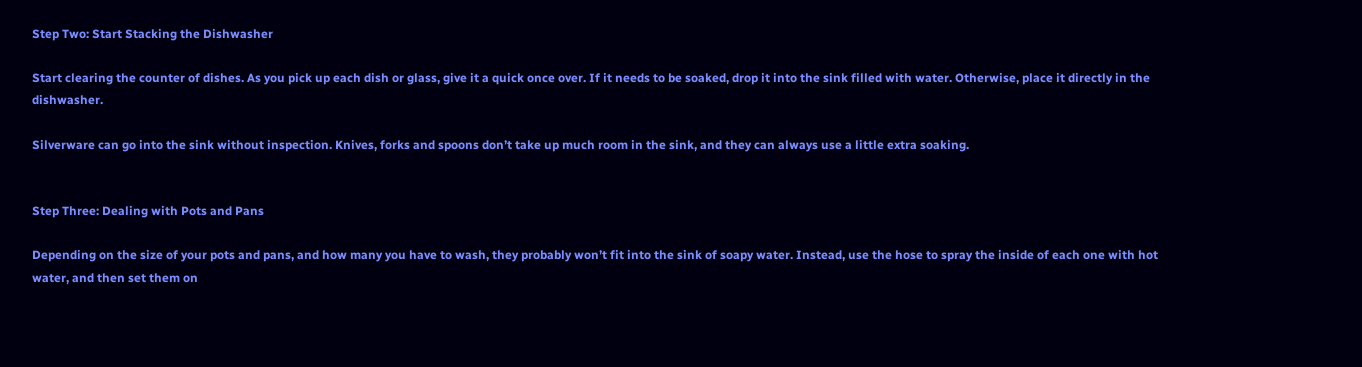Step Two: Start Stacking the Dishwasher

Start clearing the counter of dishes. As you pick up each dish or glass, give it a quick once over. If it needs to be soaked, drop it into the sink filled with water. Otherwise, place it directly in the dishwasher.

Silverware can go into the sink without inspection. Knives, forks and spoons don’t take up much room in the sink, and they can always use a little extra soaking.


Step Three: Dealing with Pots and Pans

Depending on the size of your pots and pans, and how many you have to wash, they probably won’t fit into the sink of soapy water. Instead, use the hose to spray the inside of each one with hot water, and then set them on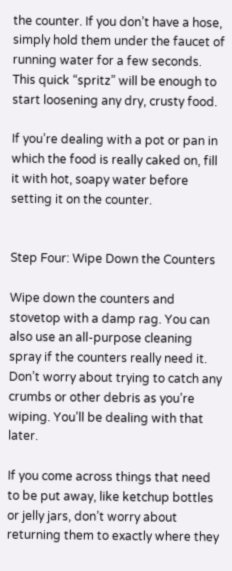the counter. If you don’t have a hose, simply hold them under the faucet of running water for a few seconds. This quick “spritz” will be enough to start loosening any dry, crusty food.

If you’re dealing with a pot or pan in which the food is really caked on, fill it with hot, soapy water before setting it on the counter.


Step Four: Wipe Down the Counters

Wipe down the counters and stovetop with a damp rag. You can also use an all-purpose cleaning spray if the counters really need it. Don’t worry about trying to catch any crumbs or other debris as you’re wiping. You’ll be dealing with that later.

If you come across things that need to be put away, like ketchup bottles or jelly jars, don’t worry about returning them to exactly where they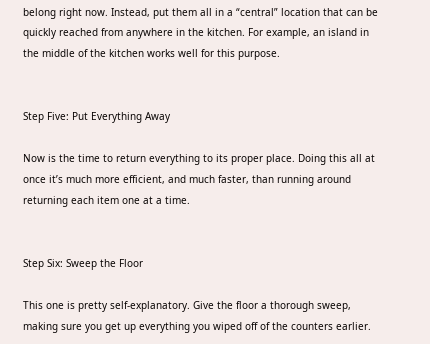belong right now. Instead, put them all in a “central” location that can be quickly reached from anywhere in the kitchen. For example, an island in the middle of the kitchen works well for this purpose.


Step Five: Put Everything Away

Now is the time to return everything to its proper place. Doing this all at once it’s much more efficient, and much faster, than running around returning each item one at a time.


Step Six: Sweep the Floor

This one is pretty self-explanatory. Give the floor a thorough sweep, making sure you get up everything you wiped off of the counters earlier.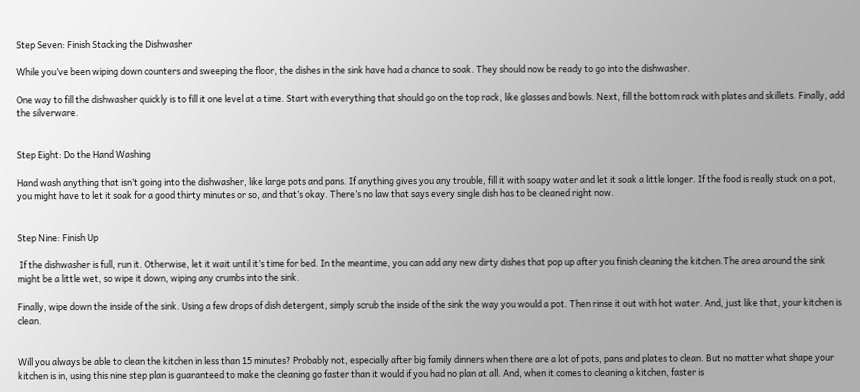Step Seven: Finish Stacking the Dishwasher

While you’ve been wiping down counters and sweeping the floor, the dishes in the sink have had a chance to soak. They should now be ready to go into the dishwasher.

One way to fill the dishwasher quickly is to fill it one level at a time. Start with everything that should go on the top rack, like glasses and bowls. Next, fill the bottom rack with plates and skillets. Finally, add the silverware.


Step Eight: Do the Hand Washing

Hand wash anything that isn’t going into the dishwasher, like large pots and pans. If anything gives you any trouble, fill it with soapy water and let it soak a little longer. If the food is really stuck on a pot, you might have to let it soak for a good thirty minutes or so, and that’s okay. There’s no law that says every single dish has to be cleaned right now.


Step Nine: Finish Up

 If the dishwasher is full, run it. Otherwise, let it wait until it’s time for bed. In the meantime, you can add any new dirty dishes that pop up after you finish cleaning the kitchen.The area around the sink might be a little wet, so wipe it down, wiping any crumbs into the sink.

Finally, wipe down the inside of the sink. Using a few drops of dish detergent, simply scrub the inside of the sink the way you would a pot. Then rinse it out with hot water. And, just like that, your kitchen is clean.


Will you always be able to clean the kitchen in less than 15 minutes? Probably not, especially after big family dinners when there are a lot of pots, pans and plates to clean. But no matter what shape your kitchen is in, using this nine step plan is guaranteed to make the cleaning go faster than it would if you had no plan at all. And, when it comes to cleaning a kitchen, faster is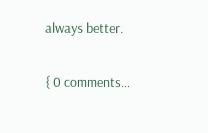always better.

{ 0 comments…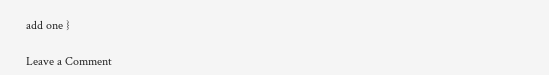add one }

Leave a Comment